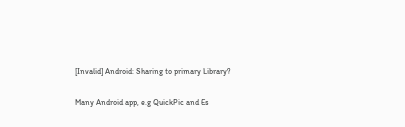[Invalid] Android: Sharing to primary Library?

Many Android app, e.g QuickPic and Es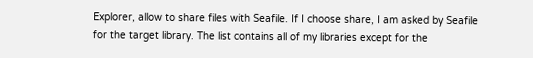Explorer, allow to share files with Seafile. If I choose share, I am asked by Seafile for the target library. The list contains all of my libraries except for the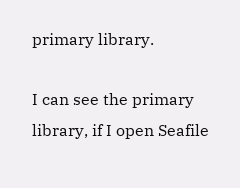primary library.

I can see the primary library, if I open Seafile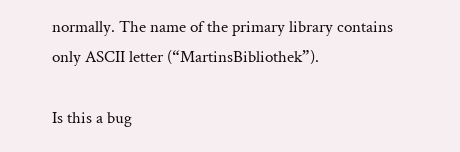normally. The name of the primary library contains only ASCII letter (“MartinsBibliothek”).

Is this a bug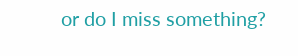or do I miss something?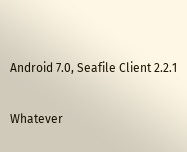Android 7.0, Seafile Client 2.2.1

Whatever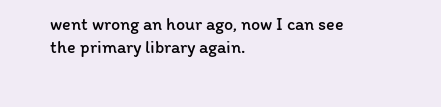went wrong an hour ago, now I can see the primary library again.